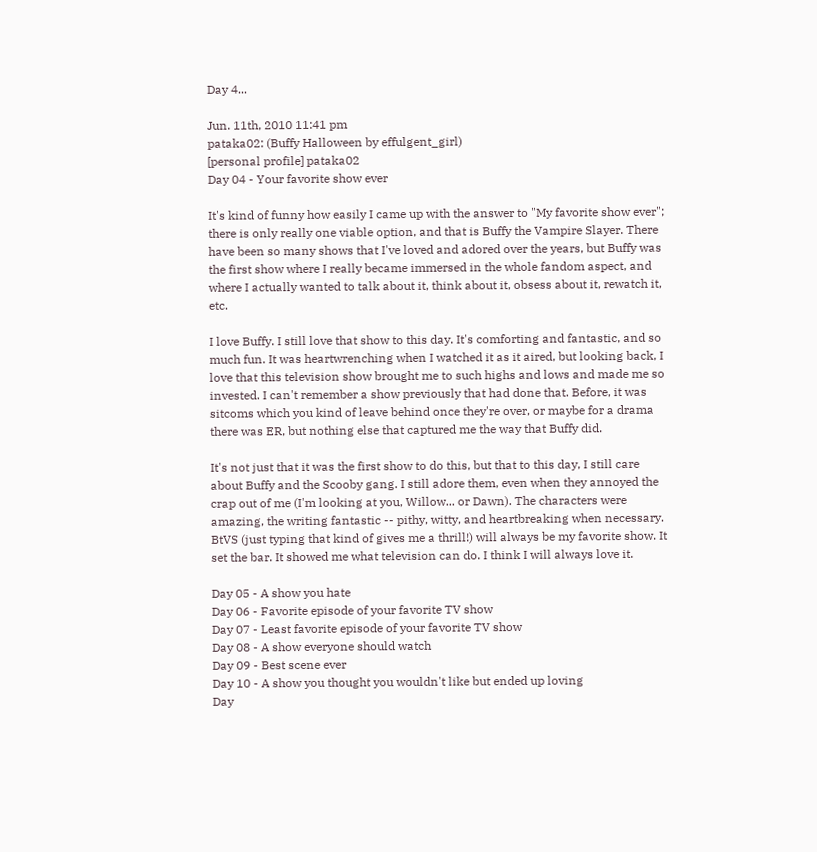Day 4...

Jun. 11th, 2010 11:41 pm
pataka02: (Buffy Halloween by effulgent_girl)
[personal profile] pataka02
Day 04 - Your favorite show ever

It's kind of funny how easily I came up with the answer to "My favorite show ever"; there is only really one viable option, and that is Buffy the Vampire Slayer. There have been so many shows that I've loved and adored over the years, but Buffy was the first show where I really became immersed in the whole fandom aspect, and where I actually wanted to talk about it, think about it, obsess about it, rewatch it, etc.

I love Buffy. I still love that show to this day. It's comforting and fantastic, and so much fun. It was heartwrenching when I watched it as it aired, but looking back, I love that this television show brought me to such highs and lows and made me so invested. I can't remember a show previously that had done that. Before, it was sitcoms which you kind of leave behind once they're over, or maybe for a drama there was ER, but nothing else that captured me the way that Buffy did.

It's not just that it was the first show to do this, but that to this day, I still care about Buffy and the Scooby gang. I still adore them, even when they annoyed the crap out of me (I'm looking at you, Willow... or Dawn). The characters were amazing, the writing fantastic -- pithy, witty, and heartbreaking when necessary. BtVS (just typing that kind of gives me a thrill!) will always be my favorite show. It set the bar. It showed me what television can do. I think I will always love it.

Day 05 - A show you hate
Day 06 - Favorite episode of your favorite TV show
Day 07 - Least favorite episode of your favorite TV show
Day 08 - A show everyone should watch
Day 09 - Best scene ever
Day 10 - A show you thought you wouldn't like but ended up loving
Day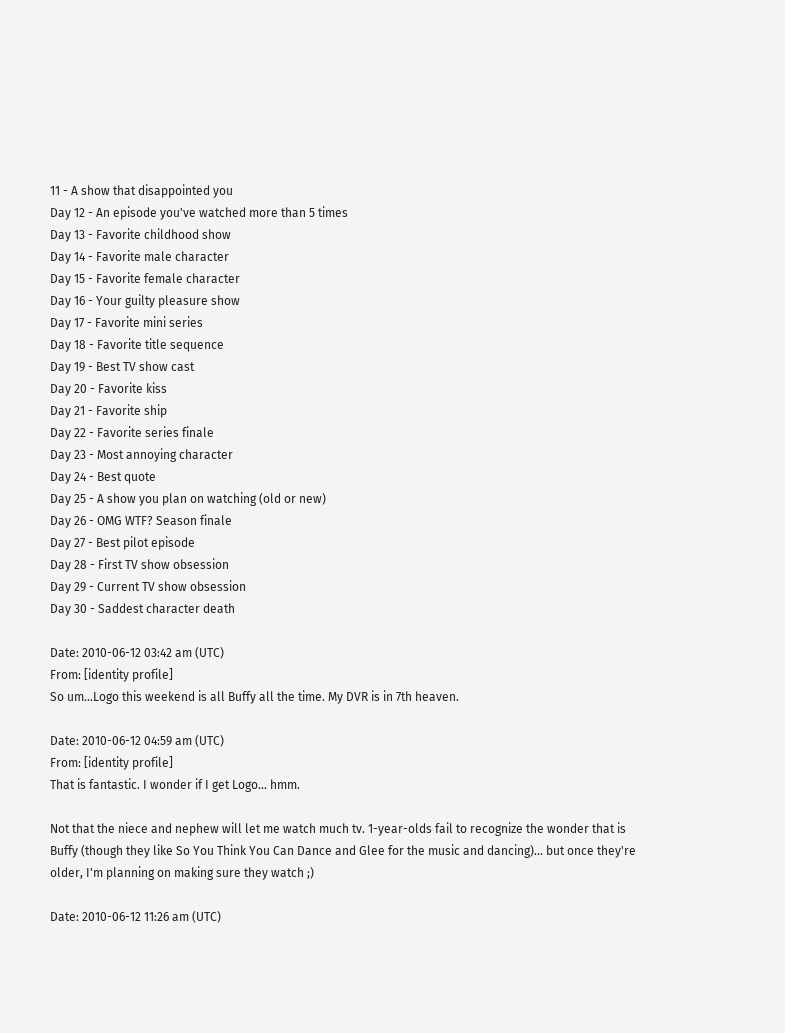11 - A show that disappointed you
Day 12 - An episode you've watched more than 5 times
Day 13 - Favorite childhood show
Day 14 - Favorite male character
Day 15 - Favorite female character
Day 16 - Your guilty pleasure show
Day 17 - Favorite mini series
Day 18 - Favorite title sequence
Day 19 - Best TV show cast
Day 20 - Favorite kiss
Day 21 - Favorite ship
Day 22 - Favorite series finale
Day 23 - Most annoying character
Day 24 - Best quote
Day 25 - A show you plan on watching (old or new)
Day 26 - OMG WTF? Season finale
Day 27 - Best pilot episode
Day 28 - First TV show obsession
Day 29 - Current TV show obsession
Day 30 - Saddest character death

Date: 2010-06-12 03:42 am (UTC)
From: [identity profile]
So um...Logo this weekend is all Buffy all the time. My DVR is in 7th heaven.

Date: 2010-06-12 04:59 am (UTC)
From: [identity profile]
That is fantastic. I wonder if I get Logo... hmm.

Not that the niece and nephew will let me watch much tv. 1-year-olds fail to recognize the wonder that is Buffy (though they like So You Think You Can Dance and Glee for the music and dancing)... but once they're older, I'm planning on making sure they watch ;)

Date: 2010-06-12 11:26 am (UTC)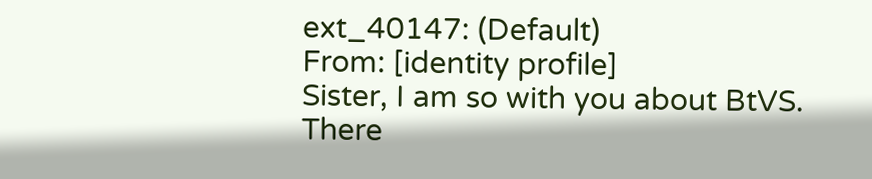ext_40147: (Default)
From: [identity profile]
Sister, I am so with you about BtVS. There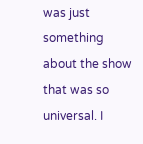was just something about the show that was so universal. I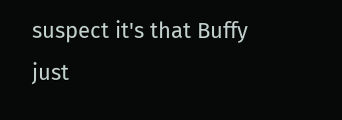suspect it's that Buffy just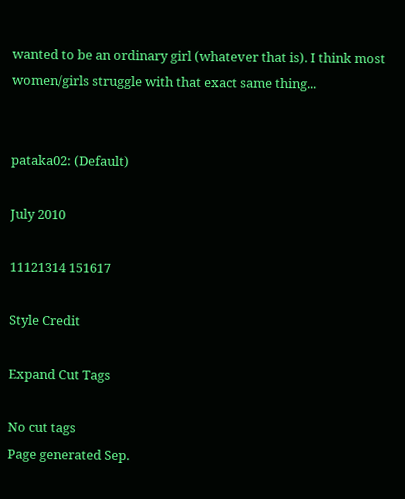wanted to be an ordinary girl (whatever that is). I think most women/girls struggle with that exact same thing...


pataka02: (Default)

July 2010

11121314 151617

Style Credit

Expand Cut Tags

No cut tags
Page generated Sep.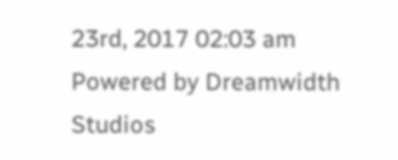23rd, 2017 02:03 am
Powered by Dreamwidth Studios